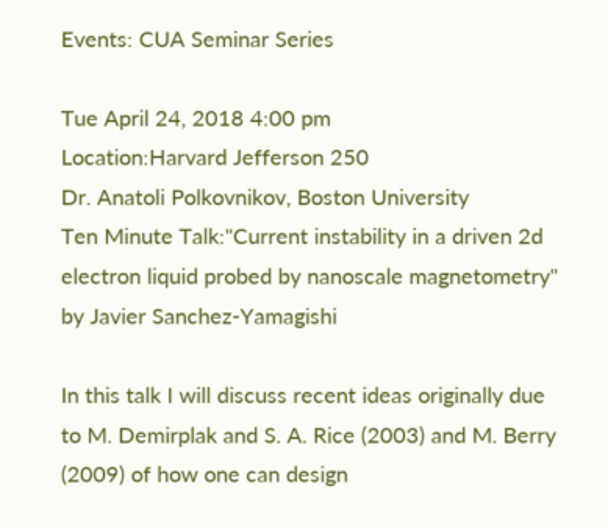Events: CUA Seminar Series

Tue April 24, 2018 4:00 pm
Location:Harvard Jefferson 250
Dr. Anatoli Polkovnikov, Boston University
Ten Minute Talk:"Current instability in a driven 2d electron liquid probed by nanoscale magnetometry" by Javier Sanchez-Yamagishi

In this talk I will discuss recent ideas originally due to M. Demirplak and S. A. Rice (2003) and M. Berry (2009) of how one can design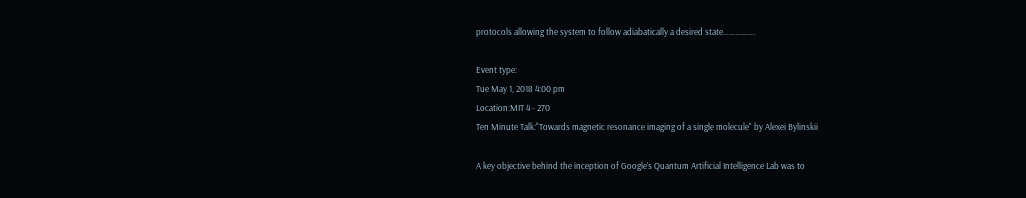protocols allowing the system to follow adiabatically a desired state…………….

Event type:
Tue May 1, 2018 4:00 pm
Location:MIT 4 - 270
Ten Minute Talk:"Towards magnetic resonance imaging of a single molecule" by Alexei Bylinskii

A key objective behind the inception of Google’s Quantum Artificial Intelligence Lab was to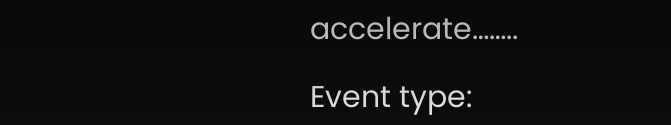accelerate……..

Event type: